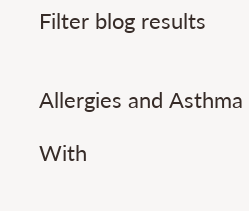Filter blog results


Allergies and Asthma

With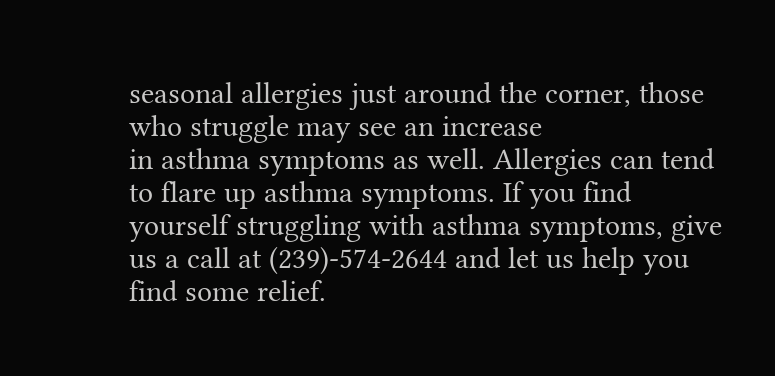seasonal allergies just around the corner, those who struggle may see an increase
in asthma symptoms as well. Allergies can tend to flare up asthma symptoms. If you find
yourself struggling with asthma symptoms, give us a call at (239)-574-2644 and let us help you find some relief.